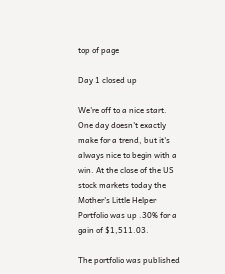top of page

Day 1 closed up

We're off to a nice start. One day doesn't exactly make for a trend, but it's always nice to begin with a win. At the close of the US stock markets today the Mother's Little Helper Portfolio was up .30% for a gain of $1,511.03.

The portfolio was published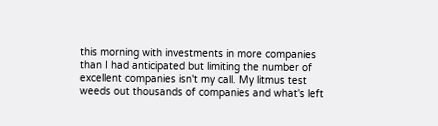this morning with investments in more companies than I had anticipated but limiting the number of excellent companies isn't my call. My litmus test weeds out thousands of companies and what's left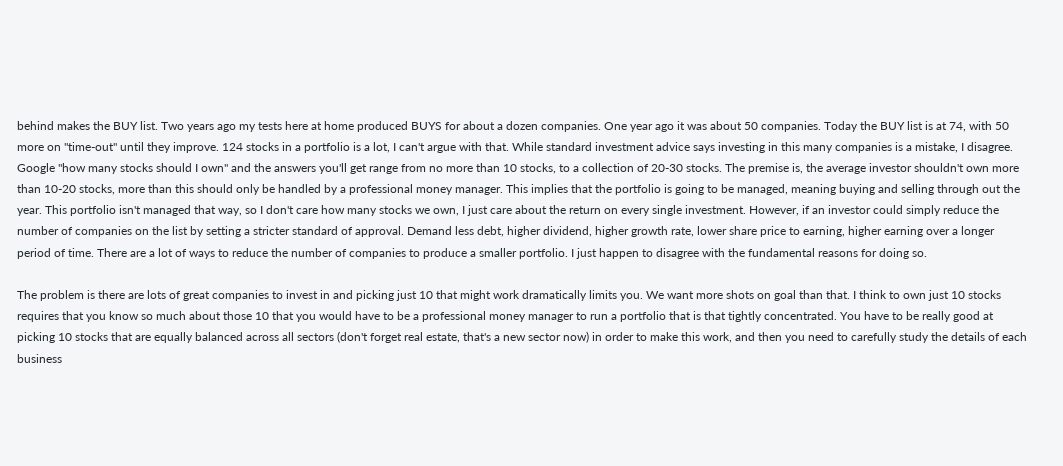behind makes the BUY list. Two years ago my tests here at home produced BUYS for about a dozen companies. One year ago it was about 50 companies. Today the BUY list is at 74, with 50 more on "time-out" until they improve. 124 stocks in a portfolio is a lot, I can't argue with that. While standard investment advice says investing in this many companies is a mistake, I disagree. Google "how many stocks should I own" and the answers you'll get range from no more than 10 stocks, to a collection of 20-30 stocks. The premise is, the average investor shouldn't own more than 10-20 stocks, more than this should only be handled by a professional money manager. This implies that the portfolio is going to be managed, meaning buying and selling through out the year. This portfolio isn't managed that way, so I don't care how many stocks we own, I just care about the return on every single investment. However, if an investor could simply reduce the number of companies on the list by setting a stricter standard of approval. Demand less debt, higher dividend, higher growth rate, lower share price to earning, higher earning over a longer period of time. There are a lot of ways to reduce the number of companies to produce a smaller portfolio. I just happen to disagree with the fundamental reasons for doing so.

The problem is there are lots of great companies to invest in and picking just 10 that might work dramatically limits you. We want more shots on goal than that. I think to own just 10 stocks requires that you know so much about those 10 that you would have to be a professional money manager to run a portfolio that is that tightly concentrated. You have to be really good at picking 10 stocks that are equally balanced across all sectors (don't forget real estate, that's a new sector now) in order to make this work, and then you need to carefully study the details of each business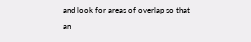and look for areas of overlap so that an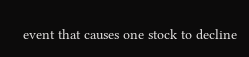event that causes one stock to decline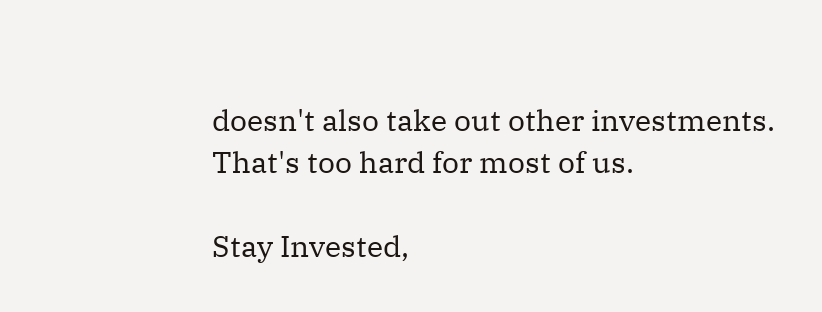doesn't also take out other investments. That's too hard for most of us.

Stay Invested,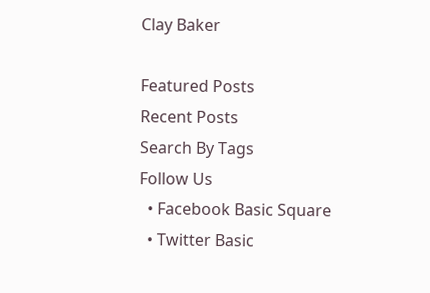Clay Baker

Featured Posts
Recent Posts
Search By Tags
Follow Us
  • Facebook Basic Square
  • Twitter Basic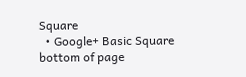Square
  • Google+ Basic Square
bottom of page